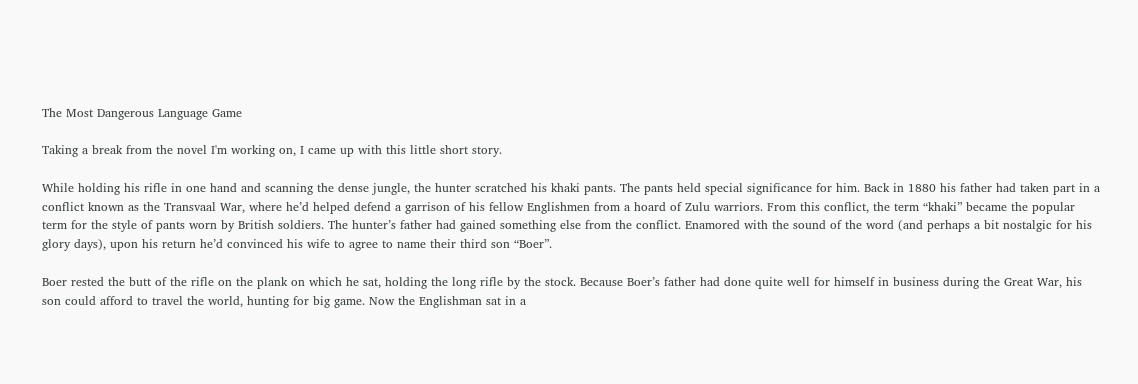The Most Dangerous Language Game

Taking a break from the novel I'm working on, I came up with this little short story.

While holding his rifle in one hand and scanning the dense jungle, the hunter scratched his khaki pants. The pants held special significance for him. Back in 1880 his father had taken part in a conflict known as the Transvaal War, where he’d helped defend a garrison of his fellow Englishmen from a hoard of Zulu warriors. From this conflict, the term “khaki” became the popular term for the style of pants worn by British soldiers. The hunter’s father had gained something else from the conflict. Enamored with the sound of the word (and perhaps a bit nostalgic for his glory days), upon his return he’d convinced his wife to agree to name their third son “Boer”.

Boer rested the butt of the rifle on the plank on which he sat, holding the long rifle by the stock. Because Boer’s father had done quite well for himself in business during the Great War, his son could afford to travel the world, hunting for big game. Now the Englishman sat in a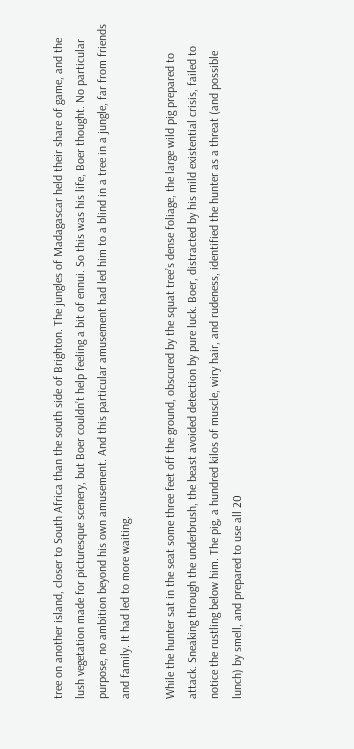tree on another island, closer to South Africa than the south side of Brighton. The jungles of Madagascar held their share of game, and the lush vegetation made for picturesque scenery, but Boer couldn’t help feeling a bit of ennui. So this was his life, Boer thought. No particular purpose, no ambition beyond his own amusement. And this particular amusement had led him to a blind in a tree in a jungle, far from friends and family. It had led to more waiting.

While the hunter sat in the seat some three feet off the ground, obscured by the squat tree’s dense foliage, the large wild pig prepared to attack. Sneaking through the underbrush, the beast avoided detection by pure luck. Boer, distracted by his mild existential crisis, failed to notice the rustling below him. The pig, a hundred kilos of muscle, wiry hair, and rudeness, identified the hunter as a threat (and possible lunch) by smell, and prepared to use all 20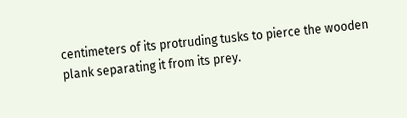centimeters of its protruding tusks to pierce the wooden plank separating it from its prey.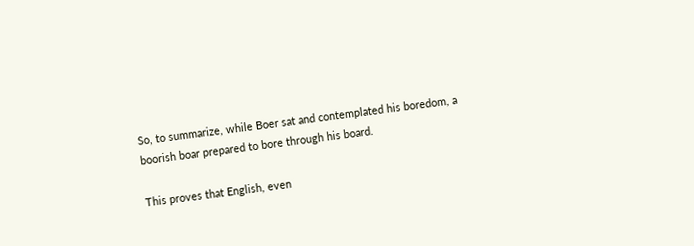So, to summarize, while Boer sat and contemplated his boredom, a boorish boar prepared to bore through his board.

This proves that English, even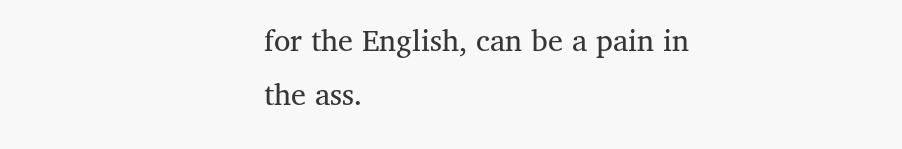for the English, can be a pain in the ass.